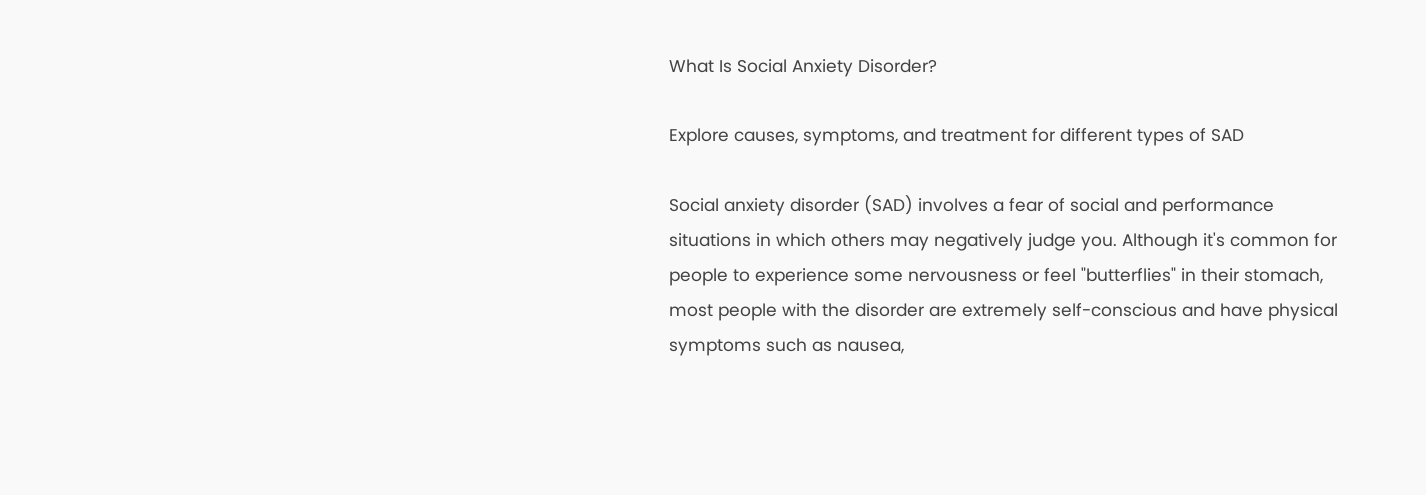What Is Social Anxiety Disorder?

Explore causes, symptoms, and treatment for different types of SAD

Social anxiety disorder (SAD) involves a fear of social and performance situations in which others may negatively judge you. Although it's common for people to experience some nervousness or feel "butterflies" in their stomach, most people with the disorder are extremely self-conscious and have physical symptoms such as nausea,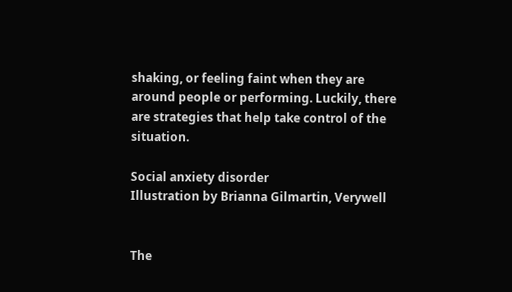shaking, or feeling faint when they are around people or performing. Luckily, there are strategies that help take control of the situation.

Social anxiety disorder
Illustration by Brianna Gilmartin, Verywell


The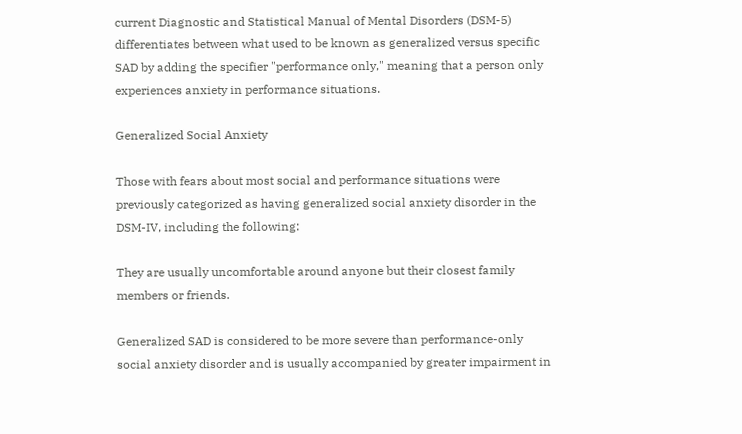current Diagnostic and Statistical Manual of Mental Disorders (DSM-5) differentiates between what used to be known as generalized versus specific SAD by adding the specifier "performance only," meaning that a person only experiences anxiety in performance situations.

Generalized Social Anxiety

Those with fears about most social and performance situations were previously categorized as having generalized social anxiety disorder in the DSM-IV, including the following:

They are usually uncomfortable around anyone but their closest family members or friends.

Generalized SAD is considered to be more severe than performance-only social anxiety disorder and is usually accompanied by greater impairment in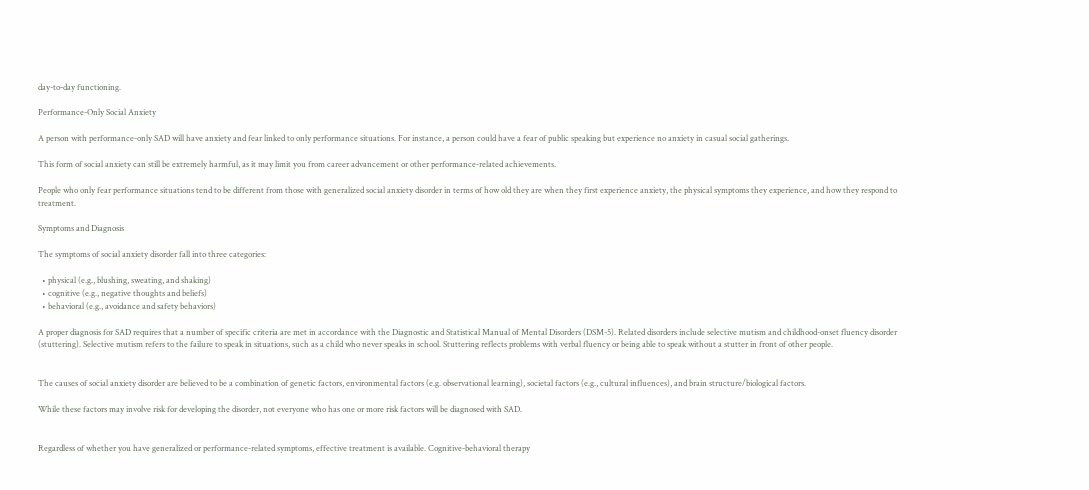day-to-day functioning.

Performance-Only Social Anxiety

A person with performance-only SAD will have anxiety and fear linked to only performance situations. For instance, a person could have a fear of public speaking but experience no anxiety in casual social gatherings.

This form of social anxiety can still be extremely harmful, as it may limit you from career advancement or other performance-related achievements.

People who only fear performance situations tend to be different from those with generalized social anxiety disorder in terms of how old they are when they first experience anxiety, the physical symptoms they experience, and how they respond to treatment.

Symptoms and Diagnosis

The symptoms of social anxiety disorder fall into three categories:

  • physical (e.g., blushing, sweating, and shaking)
  • cognitive (e.g., negative thoughts and beliefs)
  • behavioral (e.g., avoidance and safety behaviors)

A proper diagnosis for SAD requires that a number of specific criteria are met in accordance with the Diagnostic and Statistical Manual of Mental Disorders (DSM-5). Related disorders include selective mutism and childhood-onset fluency disorder (stuttering). Selective mutism refers to the failure to speak in situations, such as a child who never speaks in school. Stuttering reflects problems with verbal fluency or being able to speak without a stutter in front of other people.


The causes of social anxiety disorder are believed to be a combination of genetic factors, environmental factors (e.g. observational learning), societal factors (e.g., cultural influences), and brain structure/biological factors.

While these factors may involve risk for developing the disorder, not everyone who has one or more risk factors will be diagnosed with SAD.


Regardless of whether you have generalized or performance-related symptoms, effective treatment is available. Cognitive-behavioral therapy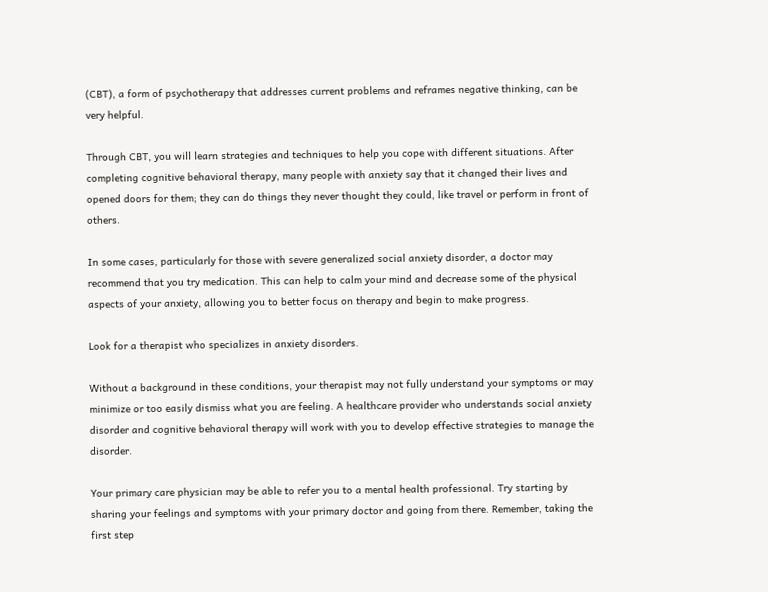(CBT), a form of psychotherapy that addresses current problems and reframes negative thinking, can be very helpful.

Through CBT, you will learn strategies and techniques to help you cope with different situations. After completing cognitive behavioral therapy, many people with anxiety say that it changed their lives and opened doors for them; they can do things they never thought they could, like travel or perform in front of others.

In some cases, particularly for those with severe generalized social anxiety disorder, a doctor may recommend that you try medication. This can help to calm your mind and decrease some of the physical aspects of your anxiety, allowing you to better focus on therapy and begin to make progress.

Look for a therapist who specializes in anxiety disorders.

Without a background in these conditions, your therapist may not fully understand your symptoms or may minimize or too easily dismiss what you are feeling. A healthcare provider who understands social anxiety disorder and cognitive behavioral therapy will work with you to develop effective strategies to manage the disorder.

Your primary care physician may be able to refer you to a mental health professional. Try starting by sharing your feelings and symptoms with your primary doctor and going from there. Remember, taking the first step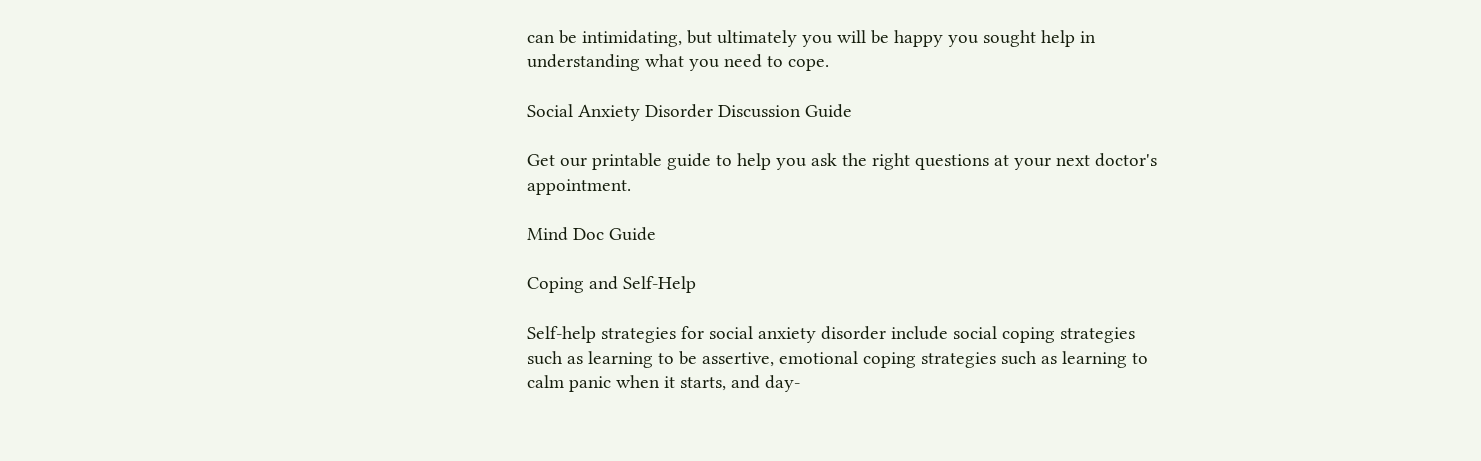can be intimidating, but ultimately you will be happy you sought help in understanding what you need to cope.

Social Anxiety Disorder Discussion Guide

Get our printable guide to help you ask the right questions at your next doctor's appointment.

Mind Doc Guide

Coping and Self-Help

Self-help strategies for social anxiety disorder include social coping strategies such as learning to be assertive, emotional coping strategies such as learning to calm panic when it starts, and day-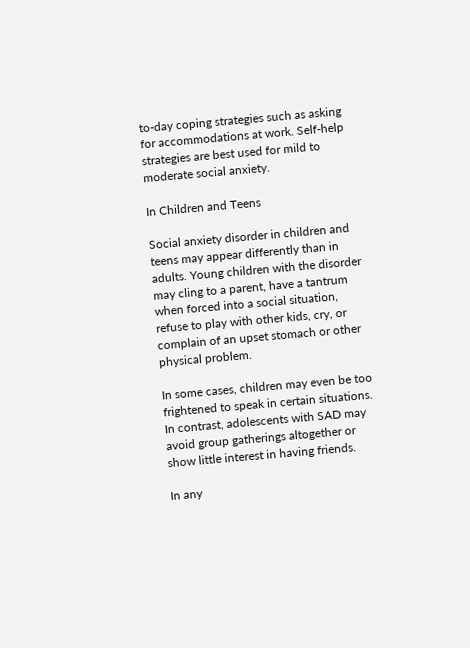to-day coping strategies such as asking for accommodations at work. Self-help strategies are best used for mild to moderate social anxiety.

In Children and Teens

Social anxiety disorder in children and teens may appear differently than in adults. Young children with the disorder may cling to a parent, have a tantrum when forced into a social situation, refuse to play with other kids, cry, or complain of an upset stomach or other physical problem.

In some cases, children may even be too frightened to speak in certain situations. In contrast, adolescents with SAD may avoid group gatherings altogether or show little interest in having friends.

In any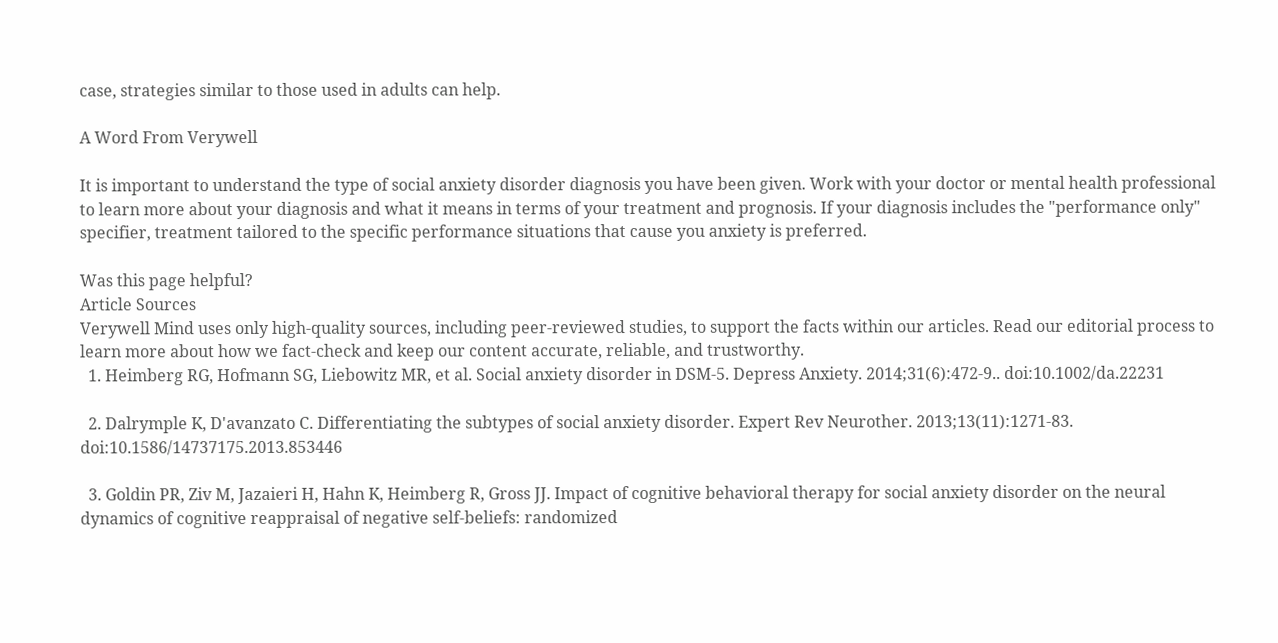case, strategies similar to those used in adults can help.

A Word From Verywell

It is important to understand the type of social anxiety disorder diagnosis you have been given. Work with your doctor or mental health professional to learn more about your diagnosis and what it means in terms of your treatment and prognosis. If your diagnosis includes the "performance only" specifier, treatment tailored to the specific performance situations that cause you anxiety is preferred.

Was this page helpful?
Article Sources
Verywell Mind uses only high-quality sources, including peer-reviewed studies, to support the facts within our articles. Read our editorial process to learn more about how we fact-check and keep our content accurate, reliable, and trustworthy.
  1. Heimberg RG, Hofmann SG, Liebowitz MR, et al. Social anxiety disorder in DSM-5. Depress Anxiety. 2014;31(6):472-9.. doi:10.1002/da.22231

  2. Dalrymple K, D'avanzato C. Differentiating the subtypes of social anxiety disorder. Expert Rev Neurother. 2013;13(11):1271-83. doi:10.1586/14737175.2013.853446

  3. Goldin PR, Ziv M, Jazaieri H, Hahn K, Heimberg R, Gross JJ. Impact of cognitive behavioral therapy for social anxiety disorder on the neural dynamics of cognitive reappraisal of negative self-beliefs: randomized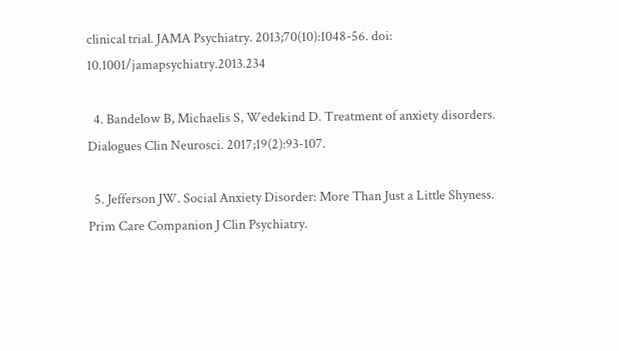clinical trial. JAMA Psychiatry. 2013;70(10):1048-56. doi: 10.1001/jamapsychiatry.2013.234

  4. Bandelow B, Michaelis S, Wedekind D. Treatment of anxiety disorders. Dialogues Clin Neurosci. 2017;19(2):93-107.

  5. Jefferson JW. Social Anxiety Disorder: More Than Just a Little Shyness. Prim Care Companion J Clin Psychiatry.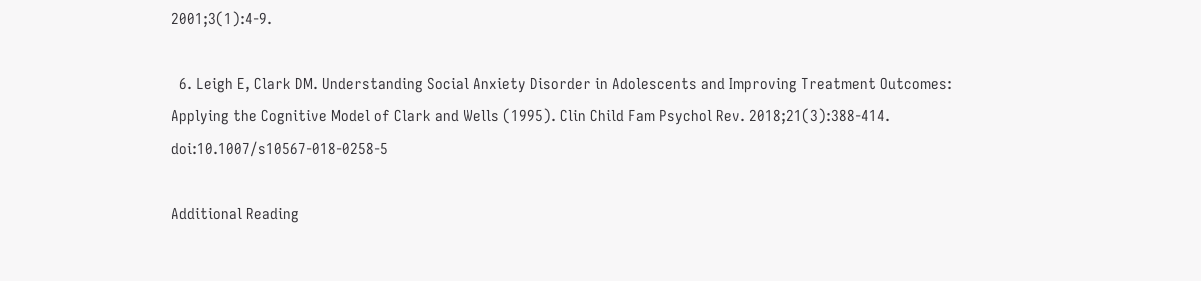2001;3(1):4-9.

  6. Leigh E, Clark DM. Understanding Social Anxiety Disorder in Adolescents and Improving Treatment Outcomes: Applying the Cognitive Model of Clark and Wells (1995). Clin Child Fam Psychol Rev. 2018;21(3):388-414. doi:10.1007/s10567-018-0258-5

Additional Reading